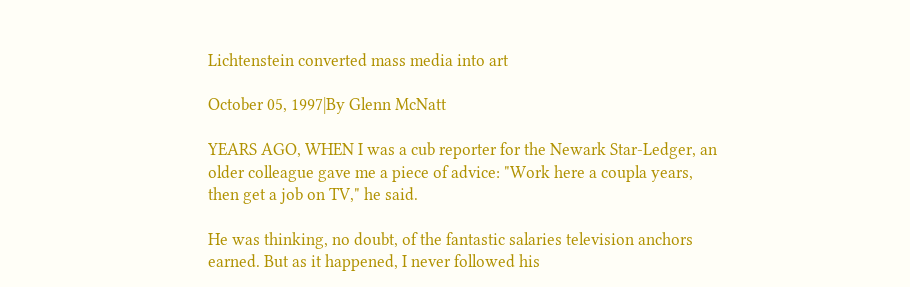Lichtenstein converted mass media into art

October 05, 1997|By Glenn McNatt

YEARS AGO, WHEN I was a cub reporter for the Newark Star-Ledger, an older colleague gave me a piece of advice: "Work here a coupla years, then get a job on TV," he said.

He was thinking, no doubt, of the fantastic salaries television anchors earned. But as it happened, I never followed his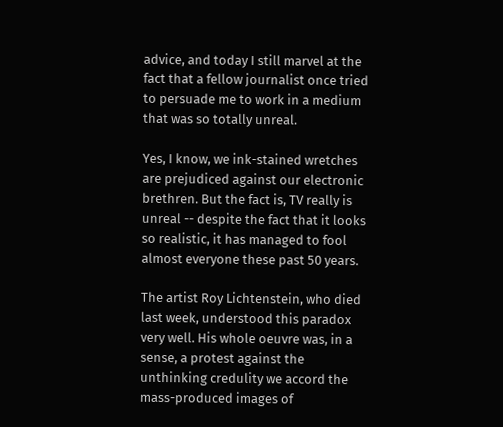advice, and today I still marvel at the fact that a fellow journalist once tried to persuade me to work in a medium that was so totally unreal.

Yes, I know, we ink-stained wretches are prejudiced against our electronic brethren. But the fact is, TV really is unreal -- despite the fact that it looks so realistic, it has managed to fool almost everyone these past 50 years.

The artist Roy Lichtenstein, who died last week, understood this paradox very well. His whole oeuvre was, in a sense, a protest against the unthinking credulity we accord the mass-produced images of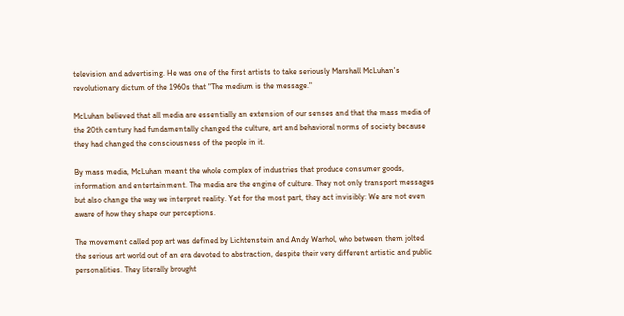television and advertising. He was one of the first artists to take seriously Marshall McLuhan's revolutionary dictum of the 1960s that "The medium is the message."

McLuhan believed that all media are essentially an extension of our senses and that the mass media of the 20th century had fundamentally changed the culture, art and behavioral norms of society because they had changed the consciousness of the people in it.

By mass media, McLuhan meant the whole complex of industries that produce consumer goods, information and entertainment. The media are the engine of culture. They not only transport messages but also change the way we interpret reality. Yet for the most part, they act invisibly: We are not even aware of how they shape our perceptions.

The movement called pop art was defined by Lichtenstein and Andy Warhol, who between them jolted the serious art world out of an era devoted to abstraction, despite their very different artistic and public personalities. They literally brought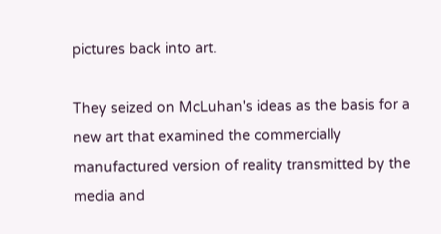pictures back into art.

They seized on McLuhan's ideas as the basis for a new art that examined the commercially manufactured version of reality transmitted by the media and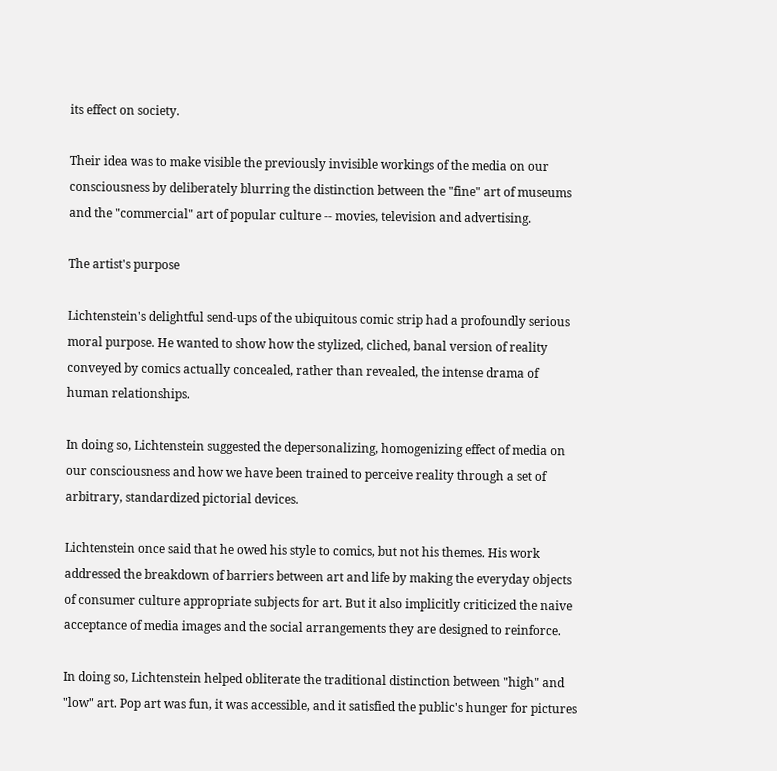its effect on society.

Their idea was to make visible the previously invisible workings of the media on our consciousness by deliberately blurring the distinction between the "fine" art of museums and the "commercial" art of popular culture -- movies, television and advertising.

The artist's purpose

Lichtenstein's delightful send-ups of the ubiquitous comic strip had a profoundly serious moral purpose. He wanted to show how the stylized, cliched, banal version of reality conveyed by comics actually concealed, rather than revealed, the intense drama of human relationships.

In doing so, Lichtenstein suggested the depersonalizing, homogenizing effect of media on our consciousness and how we have been trained to perceive reality through a set of arbitrary, standardized pictorial devices.

Lichtenstein once said that he owed his style to comics, but not his themes. His work addressed the breakdown of barriers between art and life by making the everyday objects of consumer culture appropriate subjects for art. But it also implicitly criticized the naive acceptance of media images and the social arrangements they are designed to reinforce.

In doing so, Lichtenstein helped obliterate the traditional distinction between "high" and "low" art. Pop art was fun, it was accessible, and it satisfied the public's hunger for pictures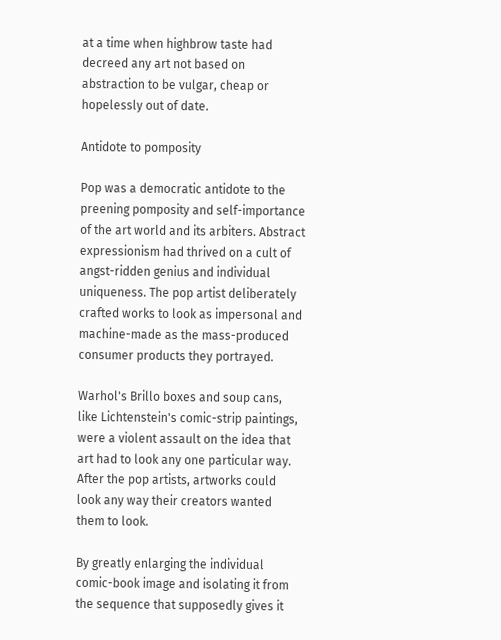at a time when highbrow taste had decreed any art not based on abstraction to be vulgar, cheap or hopelessly out of date.

Antidote to pomposity

Pop was a democratic antidote to the preening pomposity and self-importance of the art world and its arbiters. Abstract expressionism had thrived on a cult of angst-ridden genius and individual uniqueness. The pop artist deliberately crafted works to look as impersonal and machine-made as the mass-produced consumer products they portrayed.

Warhol's Brillo boxes and soup cans, like Lichtenstein's comic-strip paintings, were a violent assault on the idea that art had to look any one particular way. After the pop artists, artworks could look any way their creators wanted them to look.

By greatly enlarging the individual comic-book image and isolating it from the sequence that supposedly gives it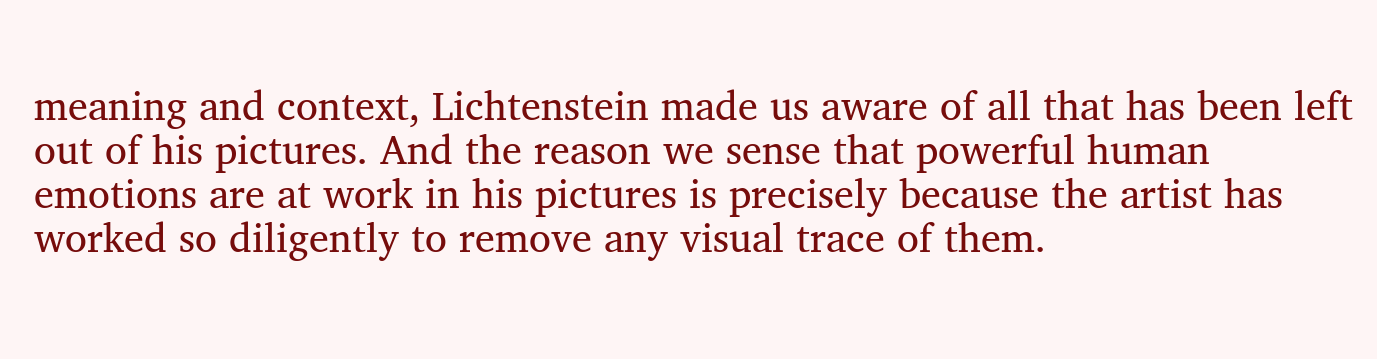meaning and context, Lichtenstein made us aware of all that has been left out of his pictures. And the reason we sense that powerful human emotions are at work in his pictures is precisely because the artist has worked so diligently to remove any visual trace of them.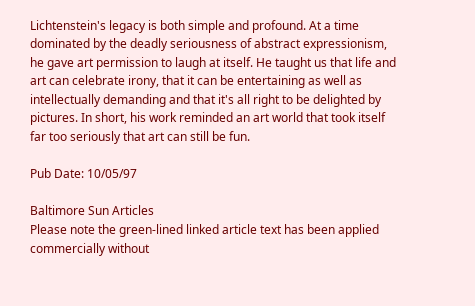Lichtenstein's legacy is both simple and profound. At a time dominated by the deadly seriousness of abstract expressionism, he gave art permission to laugh at itself. He taught us that life and art can celebrate irony, that it can be entertaining as well as intellectually demanding and that it's all right to be delighted by pictures. In short, his work reminded an art world that took itself far too seriously that art can still be fun.

Pub Date: 10/05/97

Baltimore Sun Articles
Please note the green-lined linked article text has been applied commercially without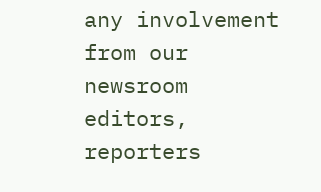any involvement from our newsroom editors, reporters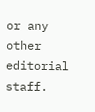or any other editorial staff.